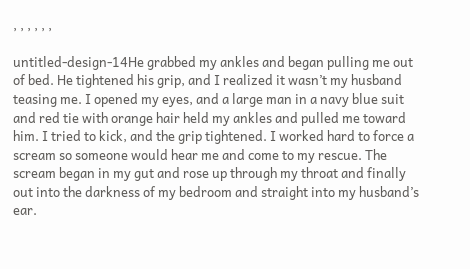, , , , , ,

untitled-design-14He grabbed my ankles and began pulling me out of bed. He tightened his grip, and I realized it wasn’t my husband teasing me. I opened my eyes, and a large man in a navy blue suit and red tie with orange hair held my ankles and pulled me toward him. I tried to kick, and the grip tightened. I worked hard to force a scream so someone would hear me and come to my rescue. The scream began in my gut and rose up through my throat and finally out into the darkness of my bedroom and straight into my husband’s ear.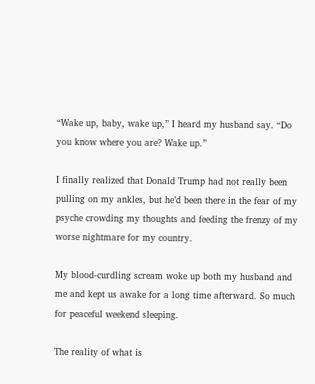“Wake up, baby, wake up,” I heard my husband say. “Do you know where you are? Wake up.”

I finally realized that Donald Trump had not really been pulling on my ankles, but he’d been there in the fear of my psyche crowding my thoughts and feeding the frenzy of my worse nightmare for my country.

My blood-curdling scream woke up both my husband and me and kept us awake for a long time afterward. So much for peaceful weekend sleeping.

The reality of what is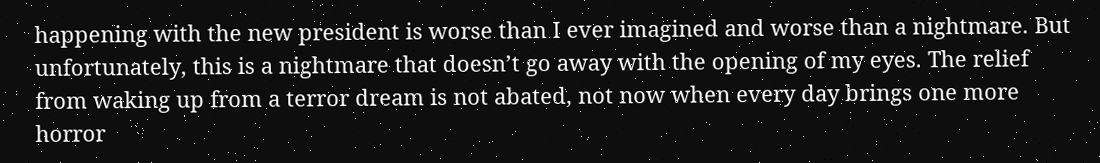happening with the new president is worse than I ever imagined and worse than a nightmare. But unfortunately, this is a nightmare that doesn’t go away with the opening of my eyes. The relief from waking up from a terror dream is not abated, not now when every day brings one more horror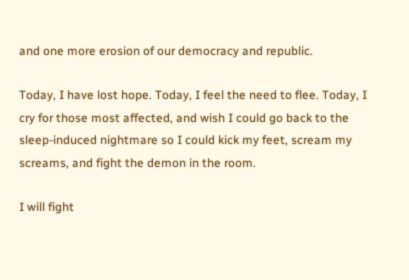and one more erosion of our democracy and republic.

Today, I have lost hope. Today, I feel the need to flee. Today, I cry for those most affected, and wish I could go back to the sleep-induced nightmare so I could kick my feet, scream my screams, and fight the demon in the room.

I will fight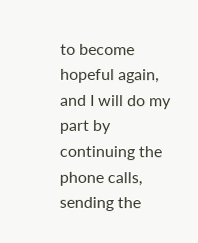to become hopeful again, and I will do my part by continuing the phone calls, sending the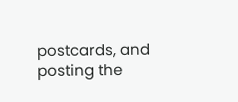postcards, and posting the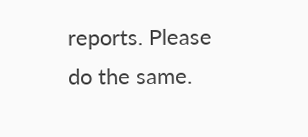reports. Please do the same.